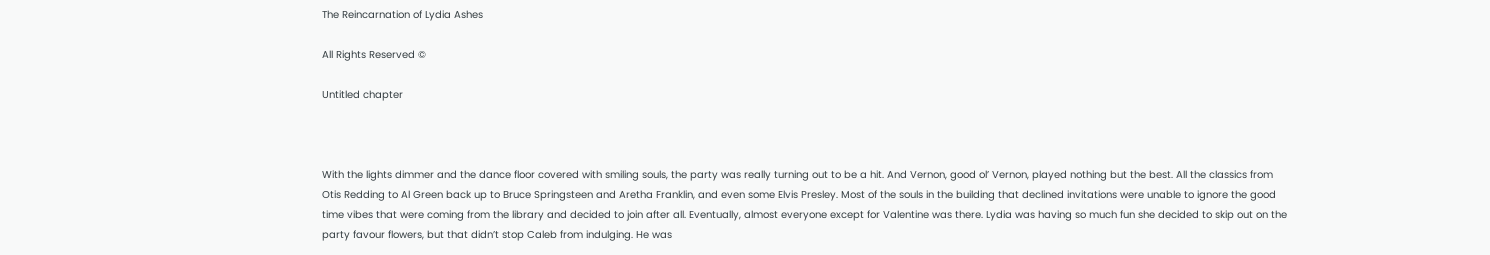The Reincarnation of Lydia Ashes

All Rights Reserved ©

Untitled chapter



With the lights dimmer and the dance floor covered with smiling souls, the party was really turning out to be a hit. And Vernon, good ol’ Vernon, played nothing but the best. All the classics from Otis Redding to Al Green back up to Bruce Springsteen and Aretha Franklin, and even some Elvis Presley. Most of the souls in the building that declined invitations were unable to ignore the good time vibes that were coming from the library and decided to join after all. Eventually, almost everyone except for Valentine was there. Lydia was having so much fun she decided to skip out on the party favour flowers, but that didn’t stop Caleb from indulging. He was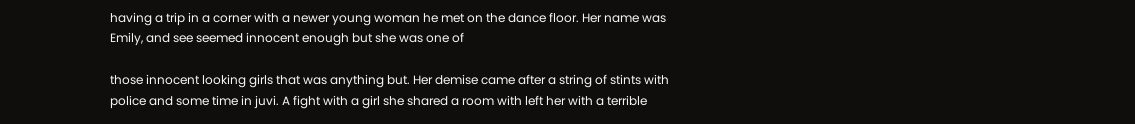having a trip in a corner with a newer young woman he met on the dance floor. Her name was Emily, and see seemed innocent enough but she was one of

those innocent looking girls that was anything but. Her demise came after a string of stints with police and some time in juvi. A fight with a girl she shared a room with left her with a terrible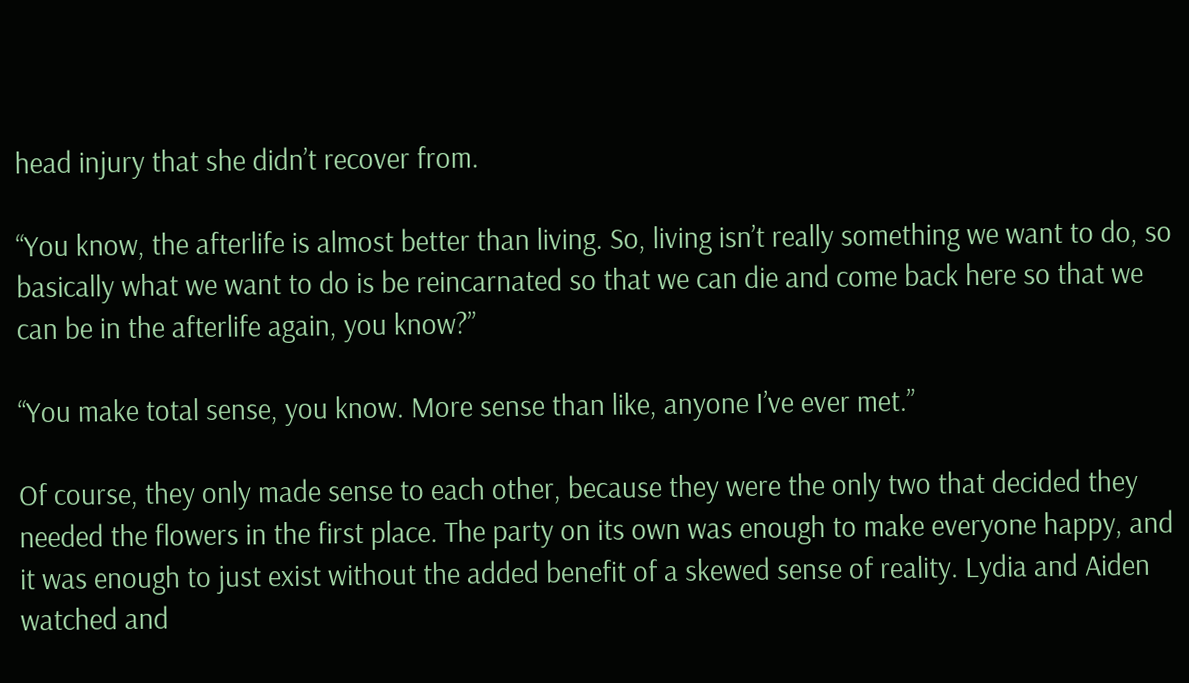head injury that she didn’t recover from.

“You know, the afterlife is almost better than living. So, living isn’t really something we want to do, so basically what we want to do is be reincarnated so that we can die and come back here so that we can be in the afterlife again, you know?”

“You make total sense, you know. More sense than like, anyone I’ve ever met.”

Of course, they only made sense to each other, because they were the only two that decided they needed the flowers in the first place. The party on its own was enough to make everyone happy, and it was enough to just exist without the added benefit of a skewed sense of reality. Lydia and Aiden watched and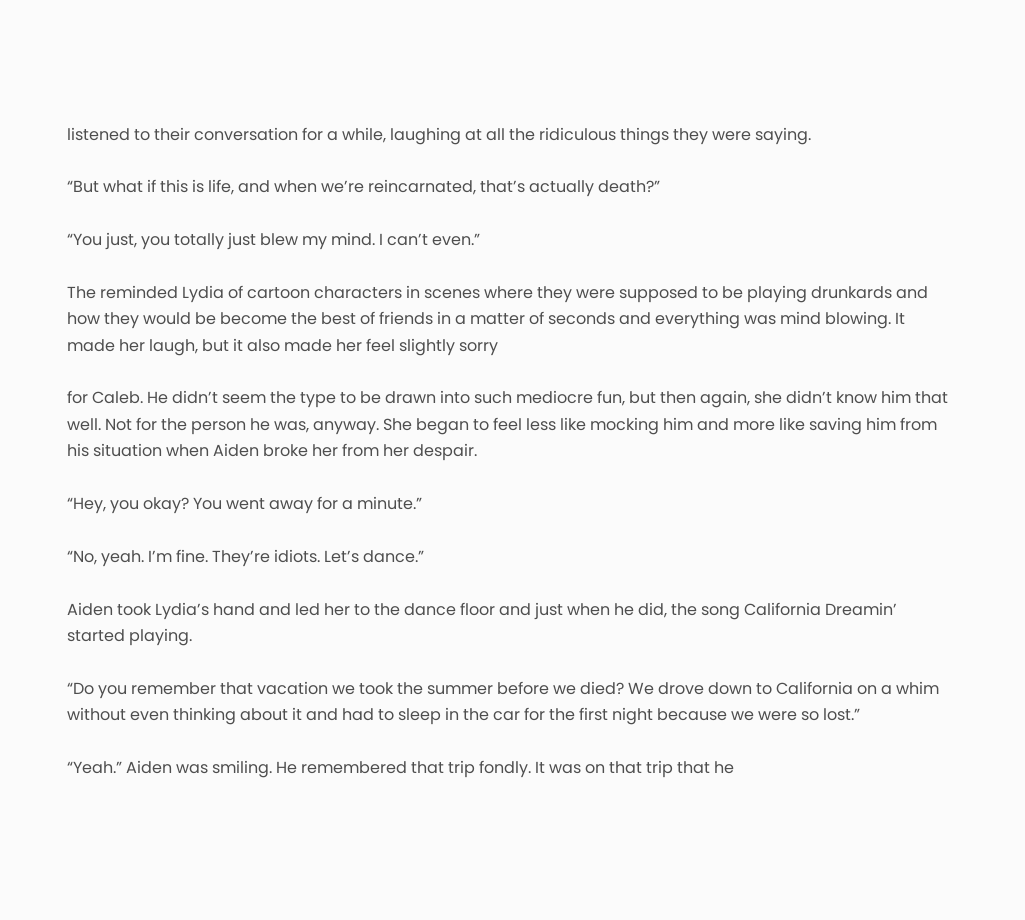listened to their conversation for a while, laughing at all the ridiculous things they were saying.

“But what if this is life, and when we’re reincarnated, that’s actually death?”

“You just, you totally just blew my mind. I can’t even.”

The reminded Lydia of cartoon characters in scenes where they were supposed to be playing drunkards and how they would be become the best of friends in a matter of seconds and everything was mind blowing. It made her laugh, but it also made her feel slightly sorry

for Caleb. He didn’t seem the type to be drawn into such mediocre fun, but then again, she didn’t know him that well. Not for the person he was, anyway. She began to feel less like mocking him and more like saving him from his situation when Aiden broke her from her despair.

“Hey, you okay? You went away for a minute.”

“No, yeah. I’m fine. They’re idiots. Let’s dance.”

Aiden took Lydia’s hand and led her to the dance floor and just when he did, the song California Dreamin’ started playing.

“Do you remember that vacation we took the summer before we died? We drove down to California on a whim without even thinking about it and had to sleep in the car for the first night because we were so lost.”

“Yeah.” Aiden was smiling. He remembered that trip fondly. It was on that trip that he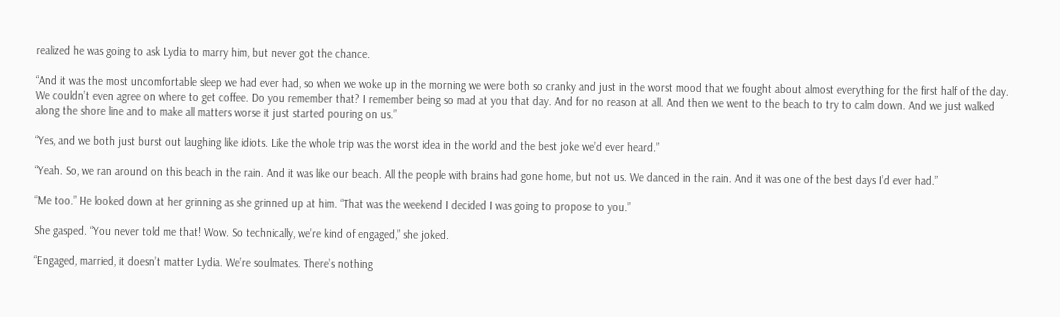realized he was going to ask Lydia to marry him, but never got the chance.

“And it was the most uncomfortable sleep we had ever had, so when we woke up in the morning we were both so cranky and just in the worst mood that we fought about almost everything for the first half of the day. We couldn’t even agree on where to get coffee. Do you remember that? I remember being so mad at you that day. And for no reason at all. And then we went to the beach to try to calm down. And we just walked along the shore line and to make all matters worse it just started pouring on us.”

“Yes, and we both just burst out laughing like idiots. Like the whole trip was the worst idea in the world and the best joke we’d ever heard.”

“Yeah. So, we ran around on this beach in the rain. And it was like our beach. All the people with brains had gone home, but not us. We danced in the rain. And it was one of the best days I’d ever had.”

“Me too.” He looked down at her grinning as she grinned up at him. “That was the weekend I decided I was going to propose to you.”

She gasped. “You never told me that! Wow. So technically, we’re kind of engaged,” she joked.

“Engaged, married, it doesn’t matter Lydia. We’re soulmates. There’s nothing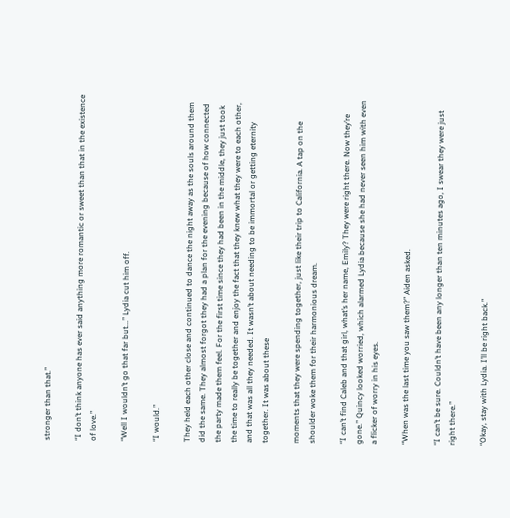stronger than that.”

“I don’t think anyone has ever said anything more romantic or sweet than that in the existence of love.”

“Well I wouldn’t go that far but...” Lydia cut him off.

“I would.”

They held each other close and continued to dance the night away as the souls around them did the same. They almost forgot they had a plan for the evening because of how connected the party made them feel. For the first time since they had been in the middle, they just took the time to really be together and enjoy the fact that they knew what they were to each other, and that was all they needed. It wasn’t about needing to be immortal or getting eternity together. It was about these

moments that they were spending together, just like their trip to California. A tap on the shoulder woke them for their harmonious dream.

“I can’t find Caleb and that girl, what’s her name, Emily? They were right there. Now they’re gone.” Quincy looked worried, which alarmed Lydia because she had never seen him with even a flicker of worry in his eyes.

“When was the last time you saw them?” Aiden asked.

“I can’t be sure. Couldn’t have been any longer than ten minutes ago, I swear they were just right there.”

“Okay, stay with Lydia. I’ll be right back.”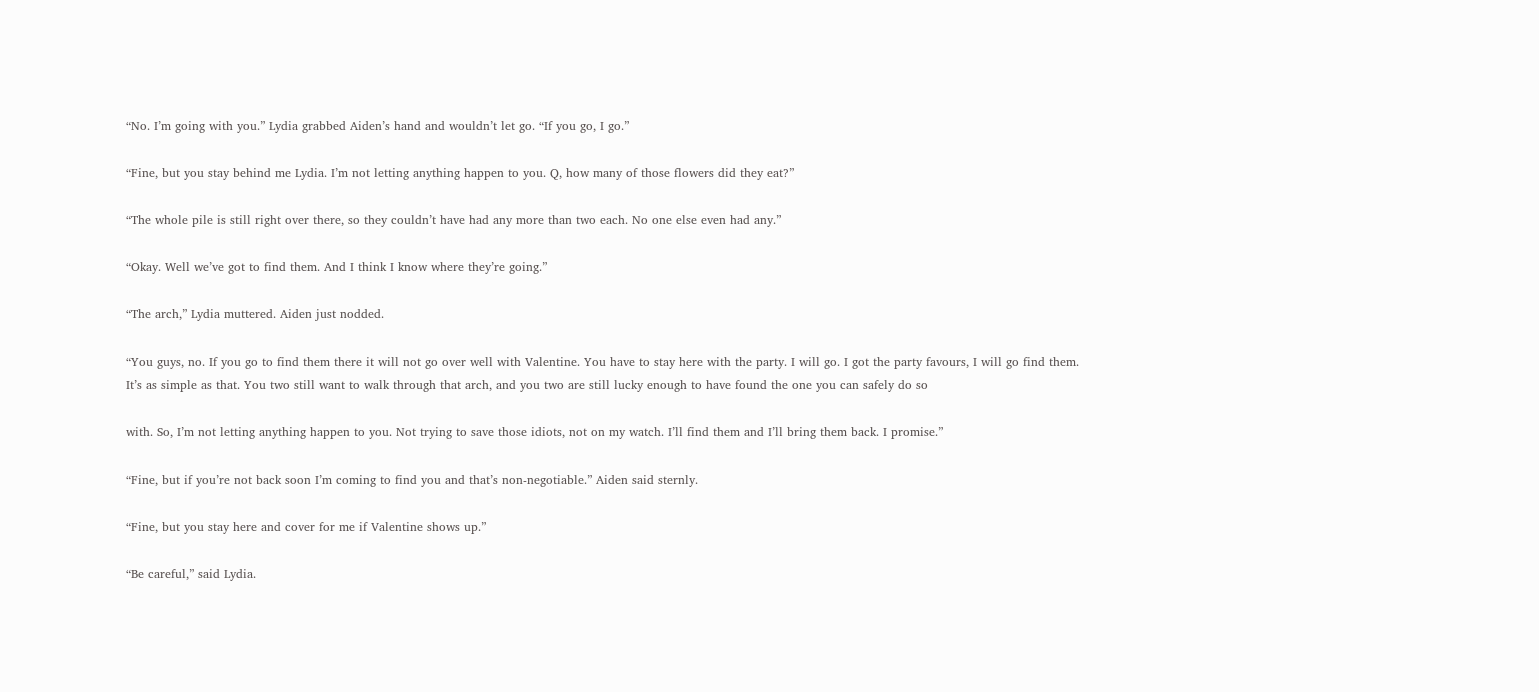“No. I’m going with you.” Lydia grabbed Aiden’s hand and wouldn’t let go. “If you go, I go.”

“Fine, but you stay behind me Lydia. I’m not letting anything happen to you. Q, how many of those flowers did they eat?”

“The whole pile is still right over there, so they couldn’t have had any more than two each. No one else even had any.”

“Okay. Well we’ve got to find them. And I think I know where they’re going.”

“The arch,” Lydia muttered. Aiden just nodded.

“You guys, no. If you go to find them there it will not go over well with Valentine. You have to stay here with the party. I will go. I got the party favours, I will go find them. It’s as simple as that. You two still want to walk through that arch, and you two are still lucky enough to have found the one you can safely do so

with. So, I’m not letting anything happen to you. Not trying to save those idiots, not on my watch. I’ll find them and I’ll bring them back. I promise.”

“Fine, but if you’re not back soon I’m coming to find you and that’s non-negotiable.” Aiden said sternly.

“Fine, but you stay here and cover for me if Valentine shows up.”

“Be careful,” said Lydia.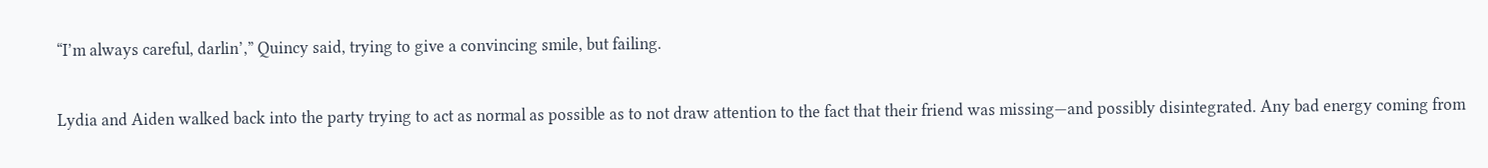“I’m always careful, darlin’,” Quincy said, trying to give a convincing smile, but failing.

Lydia and Aiden walked back into the party trying to act as normal as possible as to not draw attention to the fact that their friend was missing—and possibly disintegrated. Any bad energy coming from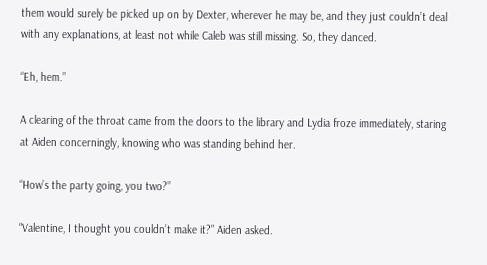them would surely be picked up on by Dexter, wherever he may be, and they just couldn’t deal with any explanations, at least not while Caleb was still missing. So, they danced.

“Eh, hem.”

A clearing of the throat came from the doors to the library and Lydia froze immediately, staring at Aiden concerningly, knowing who was standing behind her.

“How’s the party going, you two?”

“Valentine, I thought you couldn’t make it?” Aiden asked.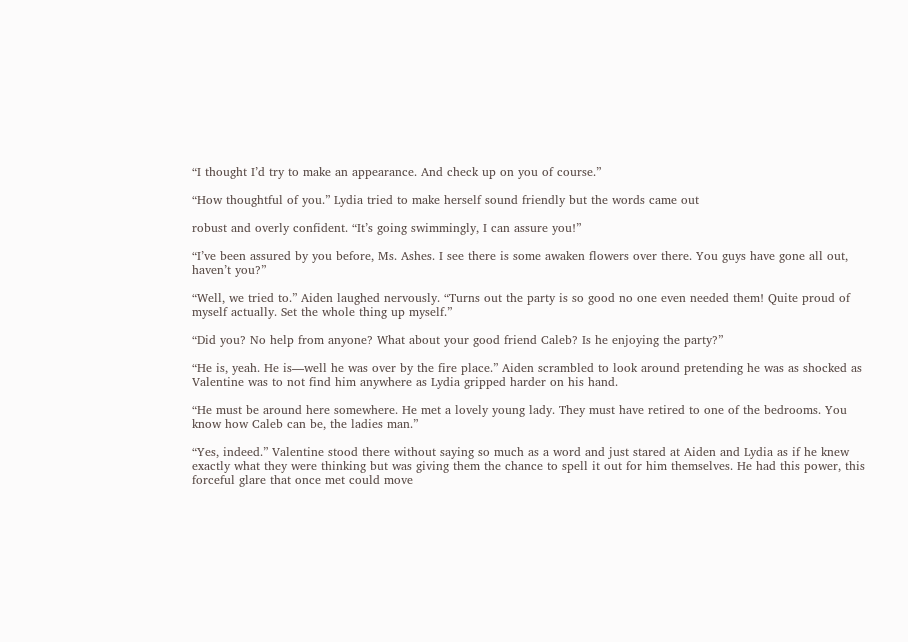“I thought I’d try to make an appearance. And check up on you of course.”

“How thoughtful of you.” Lydia tried to make herself sound friendly but the words came out

robust and overly confident. “It’s going swimmingly, I can assure you!”

“I’ve been assured by you before, Ms. Ashes. I see there is some awaken flowers over there. You guys have gone all out, haven’t you?”

“Well, we tried to.” Aiden laughed nervously. “Turns out the party is so good no one even needed them! Quite proud of myself actually. Set the whole thing up myself.”

“Did you? No help from anyone? What about your good friend Caleb? Is he enjoying the party?”

“He is, yeah. He is—well he was over by the fire place.” Aiden scrambled to look around pretending he was as shocked as Valentine was to not find him anywhere as Lydia gripped harder on his hand.

“He must be around here somewhere. He met a lovely young lady. They must have retired to one of the bedrooms. You know how Caleb can be, the ladies man.”

“Yes, indeed.” Valentine stood there without saying so much as a word and just stared at Aiden and Lydia as if he knew exactly what they were thinking but was giving them the chance to spell it out for him themselves. He had this power, this forceful glare that once met could move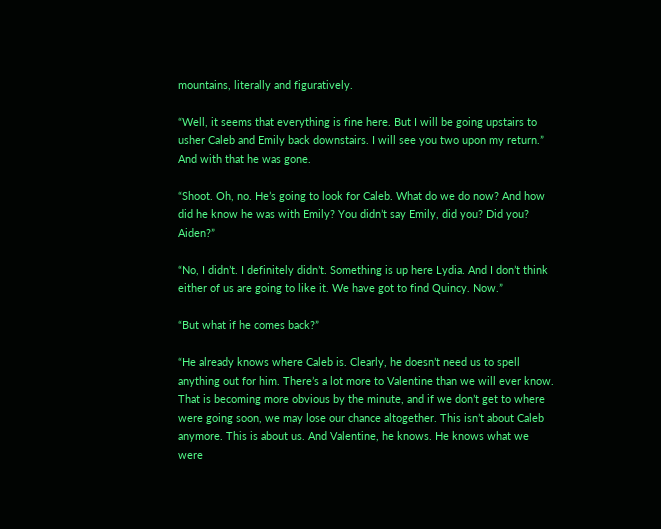mountains, literally and figuratively.

“Well, it seems that everything is fine here. But I will be going upstairs to usher Caleb and Emily back downstairs. I will see you two upon my return.” And with that he was gone.

“Shoot. Oh, no. He’s going to look for Caleb. What do we do now? And how did he know he was with Emily? You didn’t say Emily, did you? Did you? Aiden?”

“No, I didn’t. I definitely didn’t. Something is up here Lydia. And I don’t think either of us are going to like it. We have got to find Quincy. Now.”

“But what if he comes back?”

“He already knows where Caleb is. Clearly, he doesn’t need us to spell anything out for him. There’s a lot more to Valentine than we will ever know. That is becoming more obvious by the minute, and if we don’t get to where were going soon, we may lose our chance altogether. This isn’t about Caleb anymore. This is about us. And Valentine, he knows. He knows what we were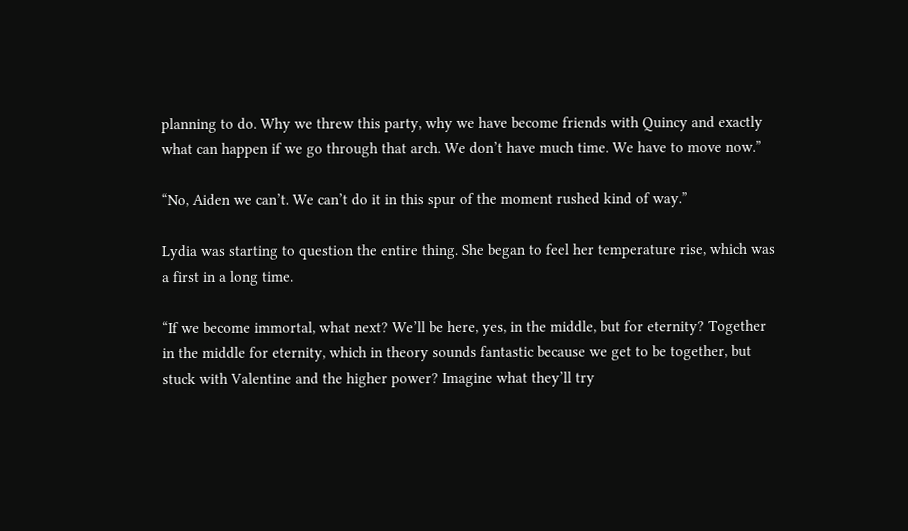planning to do. Why we threw this party, why we have become friends with Quincy and exactly what can happen if we go through that arch. We don’t have much time. We have to move now.”

“No, Aiden we can’t. We can’t do it in this spur of the moment rushed kind of way.”

Lydia was starting to question the entire thing. She began to feel her temperature rise, which was a first in a long time.

“If we become immortal, what next? We’ll be here, yes, in the middle, but for eternity? Together in the middle for eternity, which in theory sounds fantastic because we get to be together, but stuck with Valentine and the higher power? Imagine what they’ll try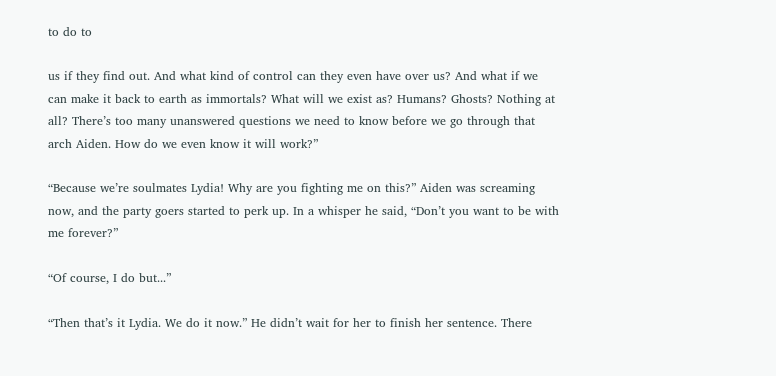to do to

us if they find out. And what kind of control can they even have over us? And what if we can make it back to earth as immortals? What will we exist as? Humans? Ghosts? Nothing at all? There’s too many unanswered questions we need to know before we go through that arch Aiden. How do we even know it will work?”

“Because we’re soulmates Lydia! Why are you fighting me on this?” Aiden was screaming now, and the party goers started to perk up. In a whisper he said, “Don’t you want to be with me forever?”

“Of course, I do but...”

“Then that’s it Lydia. We do it now.” He didn’t wait for her to finish her sentence. There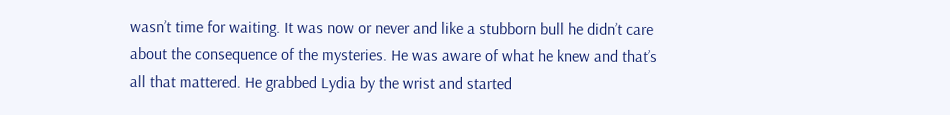wasn’t time for waiting. It was now or never and like a stubborn bull he didn’t care about the consequence of the mysteries. He was aware of what he knew and that’s all that mattered. He grabbed Lydia by the wrist and started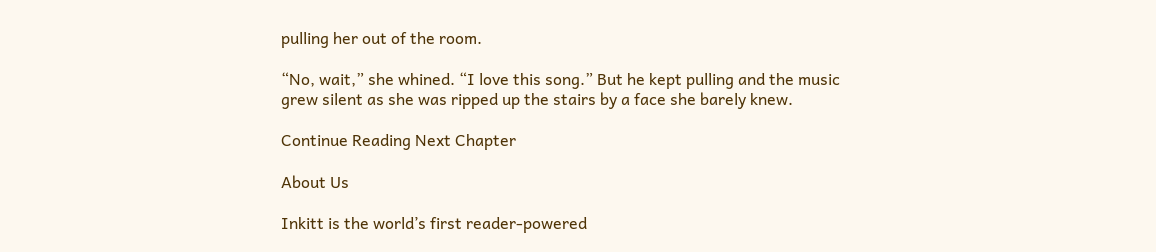pulling her out of the room.

“No, wait,” she whined. “I love this song.” But he kept pulling and the music grew silent as she was ripped up the stairs by a face she barely knew.

Continue Reading Next Chapter

About Us

Inkitt is the world’s first reader-powered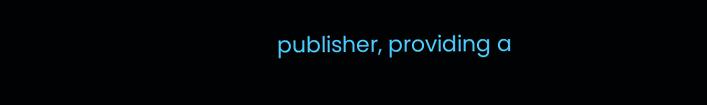publisher, providing a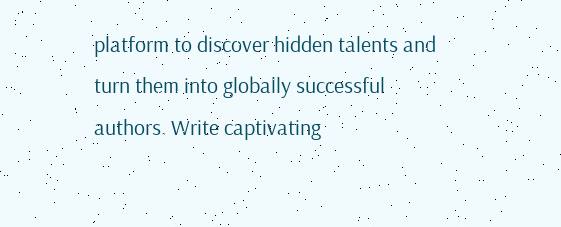platform to discover hidden talents and turn them into globally successful authors. Write captivating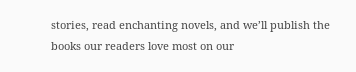stories, read enchanting novels, and we’ll publish the books our readers love most on our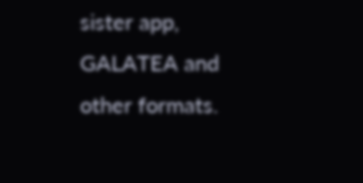sister app, GALATEA and other formats.